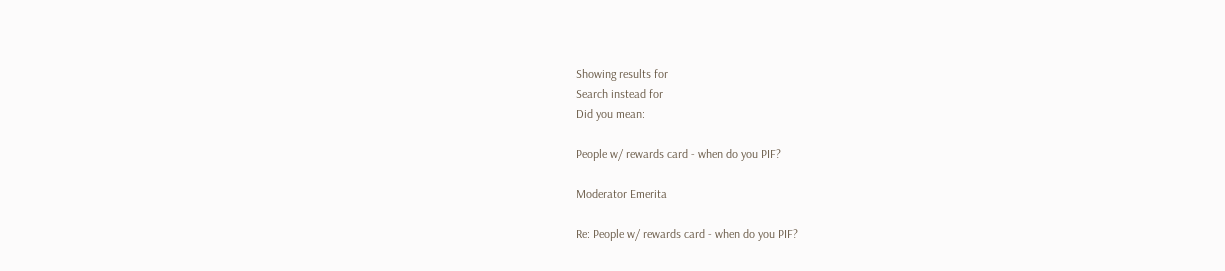Showing results for
Search instead for
Did you mean:

People w/ rewards card - when do you PIF?

Moderator Emerita

Re: People w/ rewards card - when do you PIF?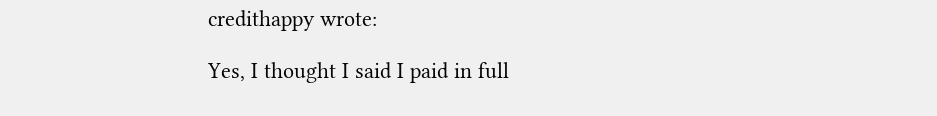credithappy wrote:

Yes, I thought I said I paid in full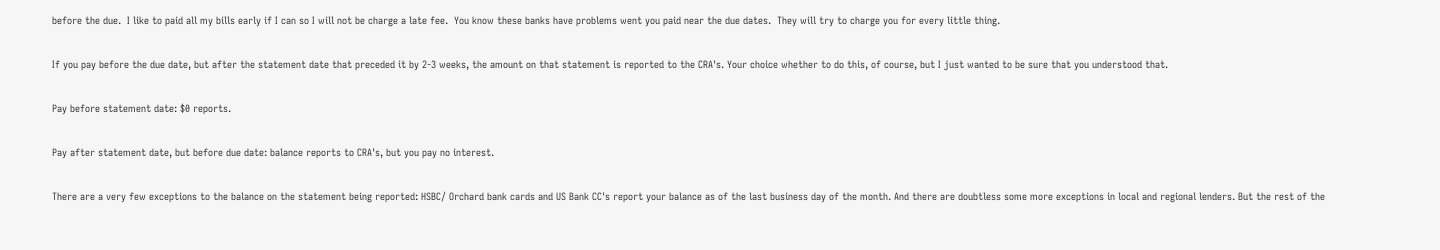before the due.  I like to paid all my bills early if I can so I will not be charge a late fee.  You know these banks have problems went you paid near the due dates.  They will try to charge you for every little thing.

If you pay before the due date, but after the statement date that preceded it by 2-3 weeks, the amount on that statement is reported to the CRA's. Your choice whether to do this, of course, but I just wanted to be sure that you understood that.

Pay before statement date: $0 reports.

Pay after statement date, but before due date: balance reports to CRA's, but you pay no interest.

There are a very few exceptions to the balance on the statement being reported: HSBC/ Orchard bank cards and US Bank CC's report your balance as of the last business day of the month. And there are doubtless some more exceptions in local and regional lenders. But the rest of the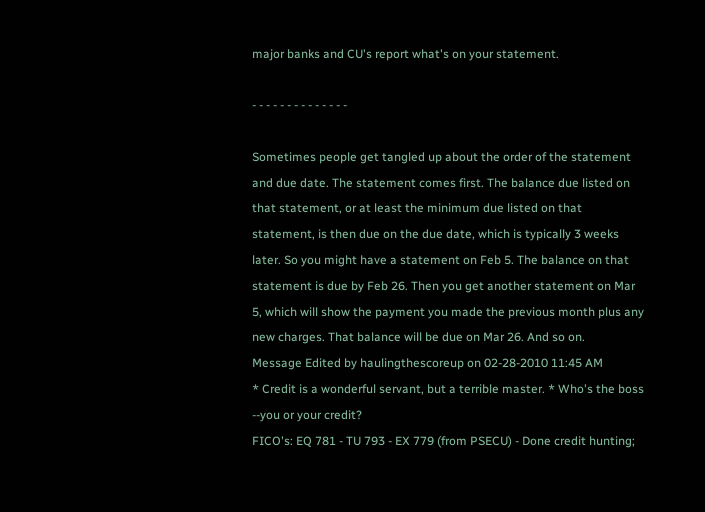major banks and CU's report what's on your statement.

- - - - - - - - - - - - - -

Sometimes people get tangled up about the order of the statement and due date. The statement comes first. The balance due listed on that statement, or at least the minimum due listed on that statement, is then due on the due date, which is typically 3 weeks later. So you might have a statement on Feb 5. The balance on that statement is due by Feb 26. Then you get another statement on Mar 5, which will show the payment you made the previous month plus any new charges. That balance will be due on Mar 26. And so on.
Message Edited by haulingthescoreup on 02-28-2010 11:45 AM
* Credit is a wonderful servant, but a terrible master. * Who's the boss --you or your credit?
FICO's: EQ 781 - TU 793 - EX 779 (from PSECU) - Done credit hunting;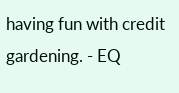having fun with credit gardening. - EQ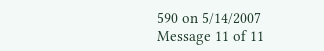590 on 5/14/2007
Message 11 of 11